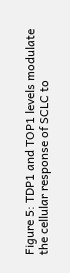Figure 5: TDP1 and TOP1 levels modulate the cellular response of SCLC to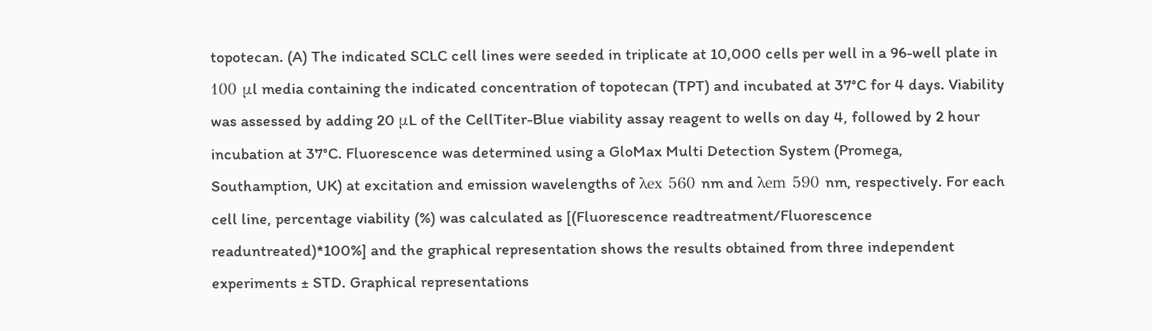topotecan. (A) The indicated SCLC cell lines were seeded in triplicate at 10,000 cells per well in a 96-well plate in 100 μl media containing the indicated concentration of topotecan (TPT) and incubated at 37°C for 4 days. Viability was assessed by adding 20 μL of the CellTiter-Blue viability assay reagent to wells on day 4, followed by 2 hour incubation at 37°C. Fluorescence was determined using a GloMax Multi Detection System (Promega, Southamption, UK) at excitation and emission wavelengths of λex 560 nm and λem 590 nm, respectively. For each cell line, percentage viability (%) was calculated as [(Fluorescence readtreatment/Fluorescence readuntreated)*100%] and the graphical representation shows the results obtained from three independent experiments ± STD. Graphical representations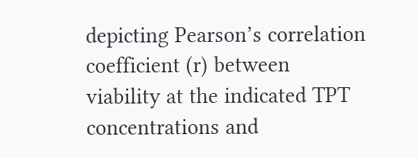depicting Pearson’s correlation coefficient (r) between viability at the indicated TPT concentrations and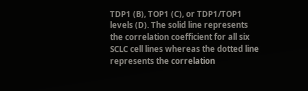TDP1 (B), TOP1 (C), or TDP1/TOP1 levels (D). The solid line represents the correlation coefficient for all six SCLC cell lines whereas the dotted line represents the correlation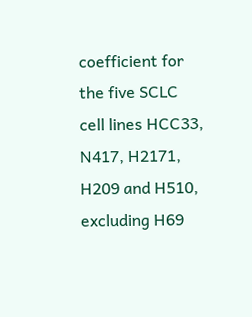coefficient for the five SCLC cell lines HCC33, N417, H2171, H209 and H510, excluding H69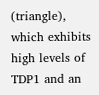(triangle), which exhibits high levels of TDP1 and an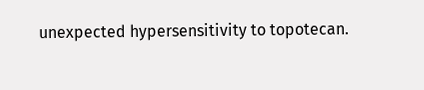unexpected hypersensitivity to topotecan.